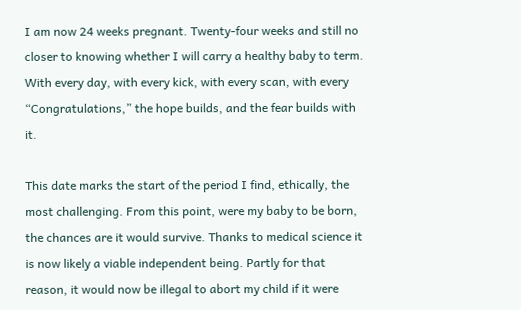I am now 24 weeks pregnant. Twenty-four weeks and still no closer to knowing whether I will carry a healthy baby to term. With every day, with every kick, with every scan, with every “Congratulations,” the hope builds, and the fear builds with it.

This date marks the start of the period I find, ethically, the most challenging. From this point, were my baby to be born, the chances are it would survive. Thanks to medical science it is now likely a viable independent being. Partly for that reason, it would now be illegal to abort my child if it were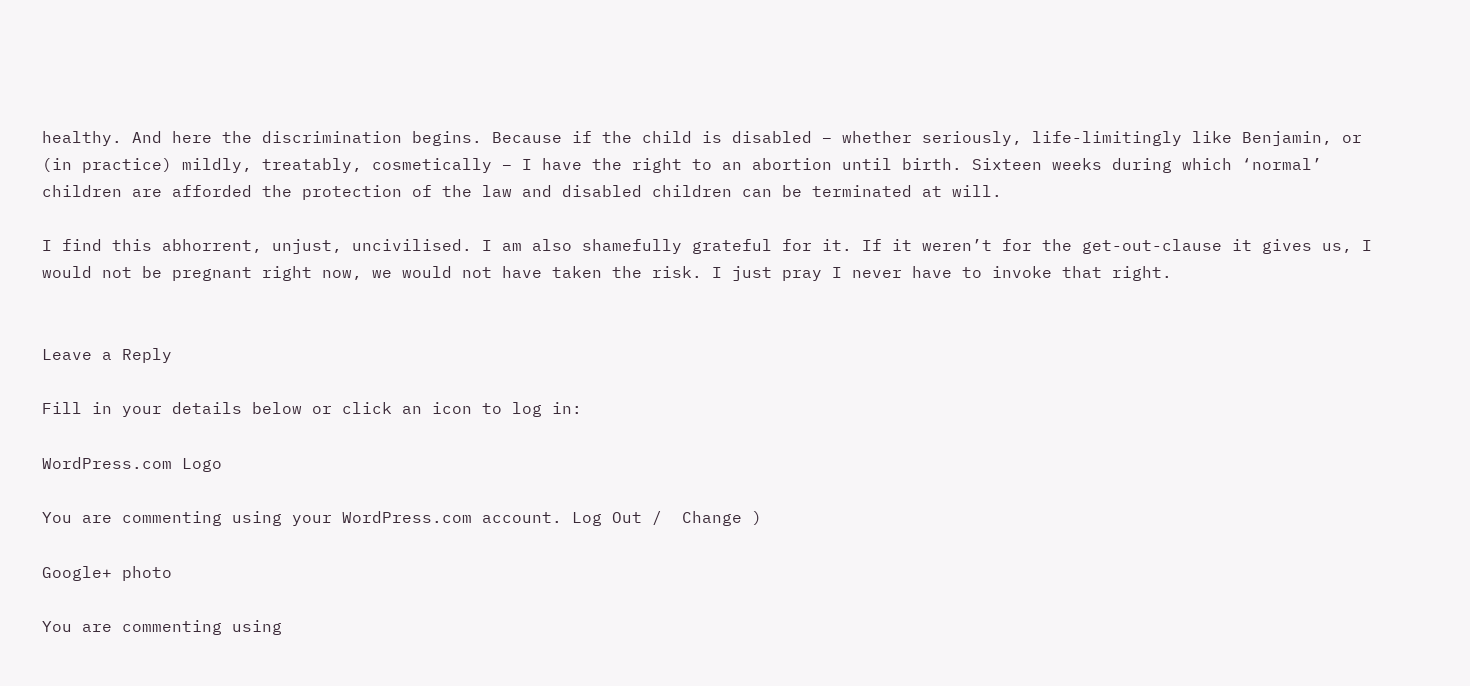healthy. And here the discrimination begins. Because if the child is disabled – whether seriously, life-limitingly like Benjamin, or (in practice) mildly, treatably, cosmetically – I have the right to an abortion until birth. Sixteen weeks during which ‘normal’ children are afforded the protection of the law and disabled children can be terminated at will.

I find this abhorrent, unjust, uncivilised. I am also shamefully grateful for it. If it weren’t for the get-out-clause it gives us, I would not be pregnant right now, we would not have taken the risk. I just pray I never have to invoke that right.


Leave a Reply

Fill in your details below or click an icon to log in:

WordPress.com Logo

You are commenting using your WordPress.com account. Log Out /  Change )

Google+ photo

You are commenting using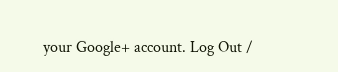your Google+ account. Log Out /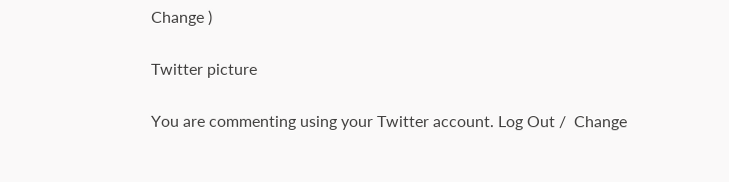Change )

Twitter picture

You are commenting using your Twitter account. Log Out /  Change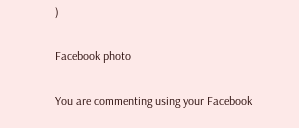)

Facebook photo

You are commenting using your Facebook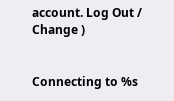account. Log Out /  Change )


Connecting to %s